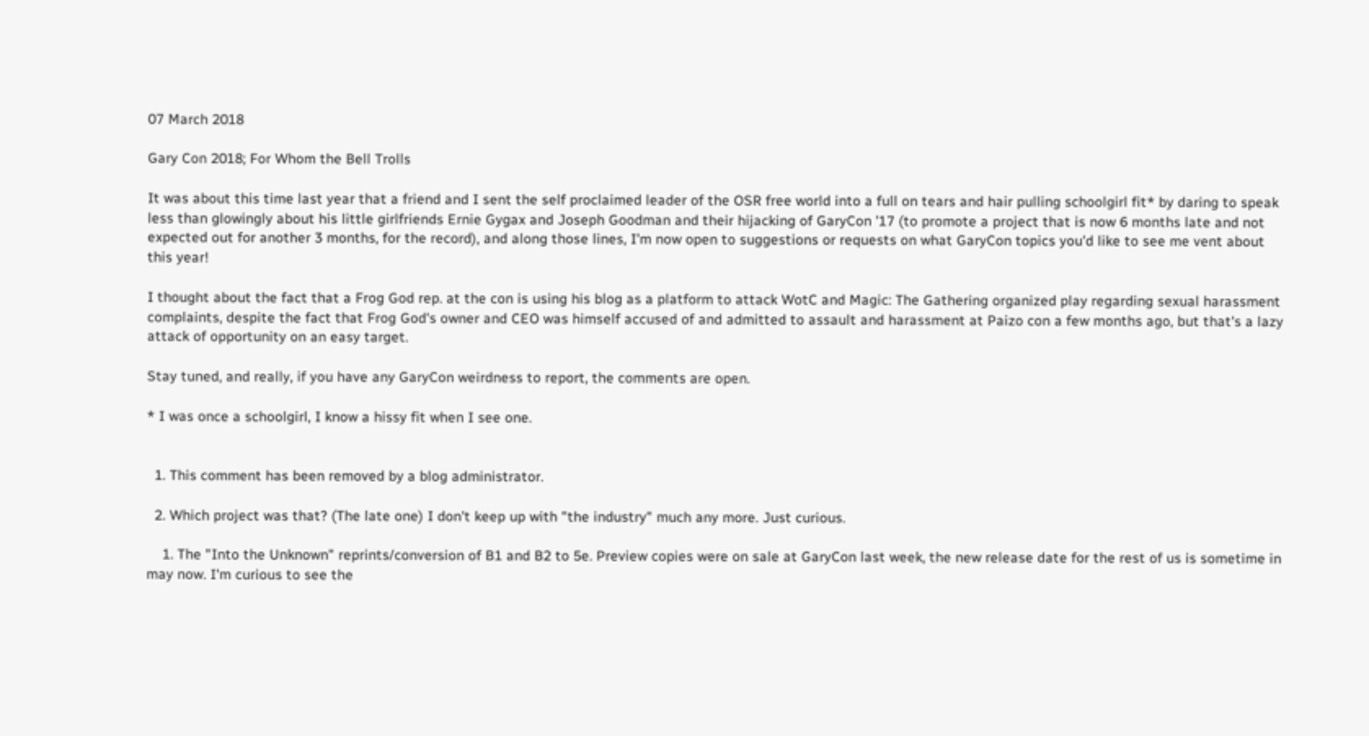07 March 2018

Gary Con 2018; For Whom the Bell Trolls

It was about this time last year that a friend and I sent the self proclaimed leader of the OSR free world into a full on tears and hair pulling schoolgirl fit* by daring to speak less than glowingly about his little girlfriends Ernie Gygax and Joseph Goodman and their hijacking of GaryCon '17 (to promote a project that is now 6 months late and not expected out for another 3 months, for the record), and along those lines, I'm now open to suggestions or requests on what GaryCon topics you'd like to see me vent about this year!

I thought about the fact that a Frog God rep. at the con is using his blog as a platform to attack WotC and Magic: The Gathering organized play regarding sexual harassment complaints, despite the fact that Frog God's owner and CEO was himself accused of and admitted to assault and harassment at Paizo con a few months ago, but that's a lazy attack of opportunity on an easy target.

Stay tuned, and really, if you have any GaryCon weirdness to report, the comments are open.

* I was once a schoolgirl, I know a hissy fit when I see one.


  1. This comment has been removed by a blog administrator.

  2. Which project was that? (The late one) I don't keep up with "the industry" much any more. Just curious.

    1. The "Into the Unknown" reprints/conversion of B1 and B2 to 5e. Preview copies were on sale at GaryCon last week, the new release date for the rest of us is sometime in may now. I'm curious to see the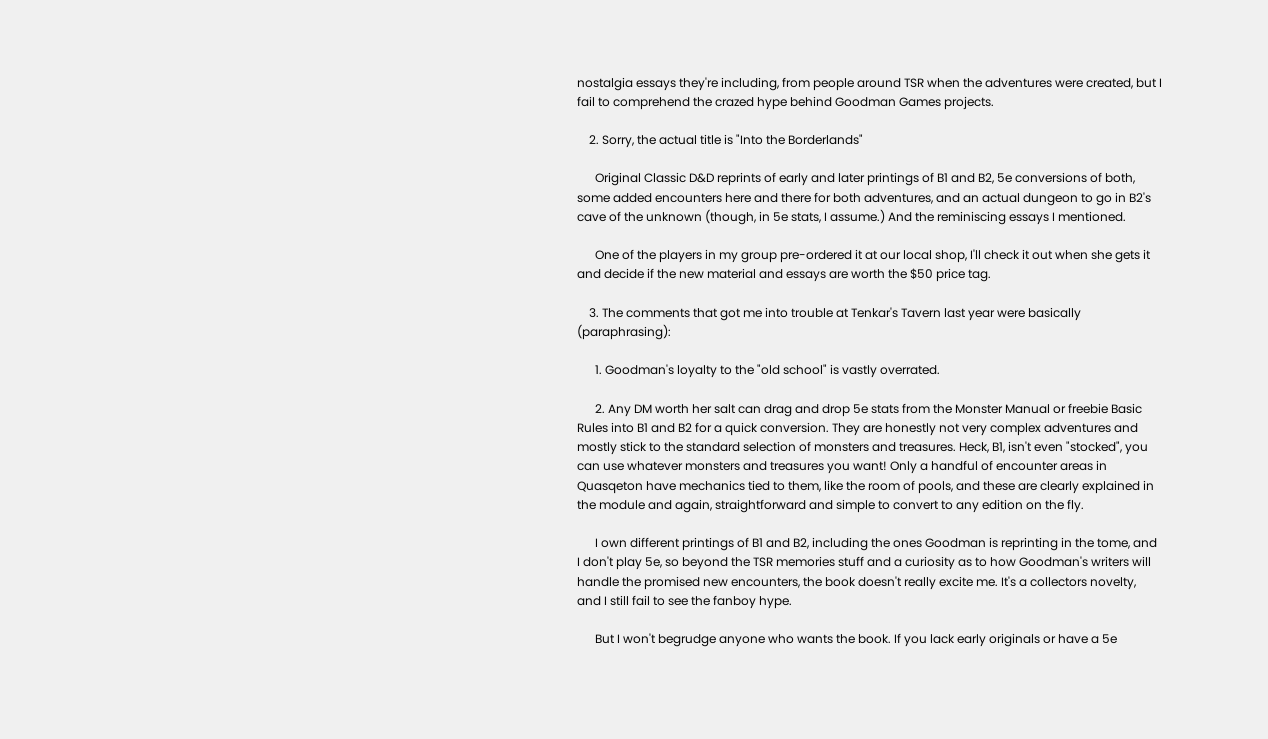nostalgia essays they're including, from people around TSR when the adventures were created, but I fail to comprehend the crazed hype behind Goodman Games projects.

    2. Sorry, the actual title is "Into the Borderlands"

      Original Classic D&D reprints of early and later printings of B1 and B2, 5e conversions of both, some added encounters here and there for both adventures, and an actual dungeon to go in B2's cave of the unknown (though, in 5e stats, I assume.) And the reminiscing essays I mentioned.

      One of the players in my group pre-ordered it at our local shop, I'll check it out when she gets it and decide if the new material and essays are worth the $50 price tag.

    3. The comments that got me into trouble at Tenkar's Tavern last year were basically (paraphrasing):

      1. Goodman's loyalty to the "old school" is vastly overrated.

      2. Any DM worth her salt can drag and drop 5e stats from the Monster Manual or freebie Basic Rules into B1 and B2 for a quick conversion. They are honestly not very complex adventures and mostly stick to the standard selection of monsters and treasures. Heck, B1, isn't even "stocked", you can use whatever monsters and treasures you want! Only a handful of encounter areas in Quasqeton have mechanics tied to them, like the room of pools, and these are clearly explained in the module and again, straightforward and simple to convert to any edition on the fly.

      I own different printings of B1 and B2, including the ones Goodman is reprinting in the tome, and I don't play 5e, so beyond the TSR memories stuff and a curiosity as to how Goodman's writers will handle the promised new encounters, the book doesn't really excite me. It's a collectors novelty, and I still fail to see the fanboy hype.

      But I won't begrudge anyone who wants the book. If you lack early originals or have a 5e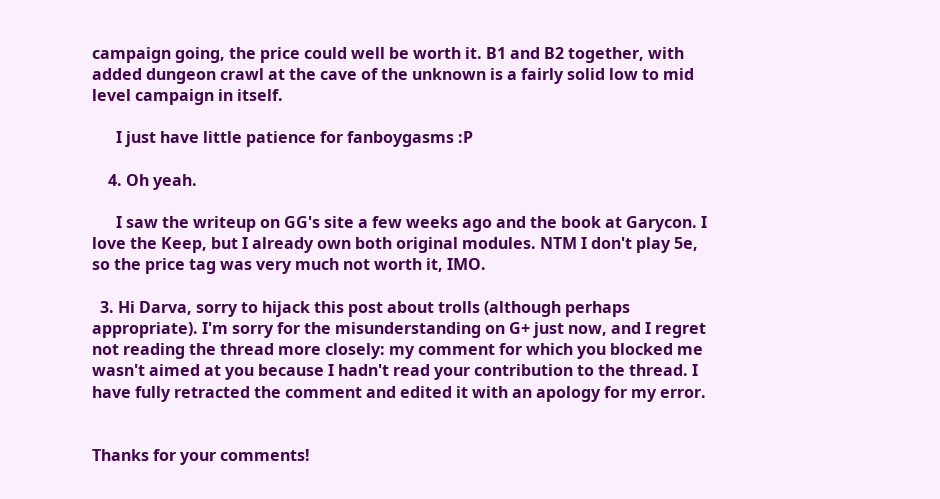campaign going, the price could well be worth it. B1 and B2 together, with added dungeon crawl at the cave of the unknown is a fairly solid low to mid level campaign in itself.

      I just have little patience for fanboygasms :P

    4. Oh yeah.

      I saw the writeup on GG's site a few weeks ago and the book at Garycon. I love the Keep, but I already own both original modules. NTM I don't play 5e, so the price tag was very much not worth it, IMO.

  3. Hi Darva, sorry to hijack this post about trolls (although perhaps appropriate). I'm sorry for the misunderstanding on G+ just now, and I regret not reading the thread more closely: my comment for which you blocked me wasn't aimed at you because I hadn't read your contribution to the thread. I have fully retracted the comment and edited it with an apology for my error.


Thanks for your comments!